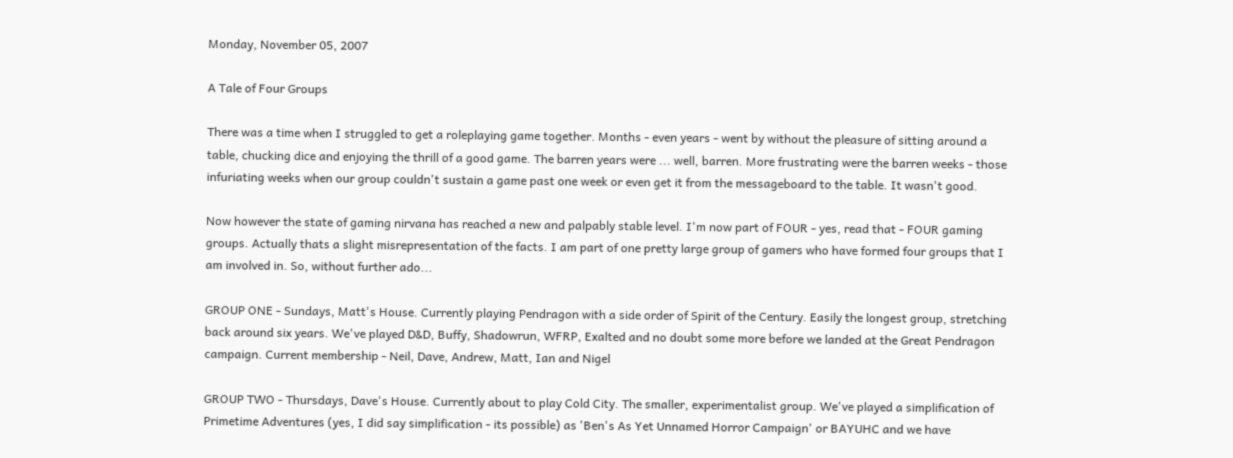Monday, November 05, 2007

A Tale of Four Groups

There was a time when I struggled to get a roleplaying game together. Months - even years - went by without the pleasure of sitting around a table, chucking dice and enjoying the thrill of a good game. The barren years were ... well, barren. More frustrating were the barren weeks - those infuriating weeks when our group couldn't sustain a game past one week or even get it from the messageboard to the table. It wasn't good.

Now however the state of gaming nirvana has reached a new and palpably stable level. I'm now part of FOUR - yes, read that - FOUR gaming groups. Actually thats a slight misrepresentation of the facts. I am part of one pretty large group of gamers who have formed four groups that I am involved in. So, without further ado...

GROUP ONE - Sundays, Matt's House. Currently playing Pendragon with a side order of Spirit of the Century. Easily the longest group, stretching back around six years. We've played D&D, Buffy, Shadowrun, WFRP, Exalted and no doubt some more before we landed at the Great Pendragon campaign. Current membership - Neil, Dave, Andrew, Matt, Ian and Nigel

GROUP TWO - Thursdays, Dave's House. Currently about to play Cold City. The smaller, experimentalist group. We've played a simplification of Primetime Adventures (yes, I did say simplification - its possible) as 'Ben's As Yet Unnamed Horror Campaign' or BAYUHC and we have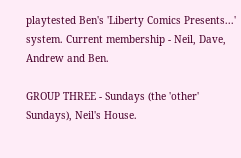playtested Ben's 'Liberty Comics Presents...' system. Current membership - Neil, Dave, Andrew and Ben.

GROUP THREE - Sundays (the 'other' Sundays), Neil's House.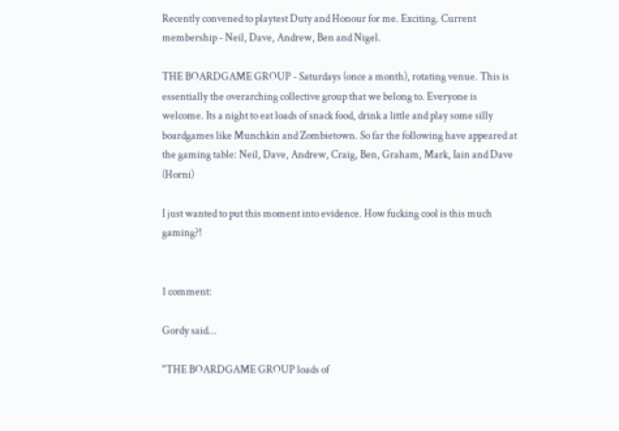Recently convened to playtest Duty and Honour for me. Exciting. Current membership - Neil, Dave, Andrew, Ben and Nigel.

THE BOARDGAME GROUP - Saturdays (once a month), rotating venue. This is essentially the overarching collective group that we belong to. Everyone is welcome. Its a night to eat loads of snack food, drink a little and play some silly boardgames like Munchkin and Zombietown. So far the following have appeared at the gaming table: Neil, Dave, Andrew, Craig, Ben, Graham, Mark, Iain and Dave (Horni)

I just wanted to put this moment into evidence. How fucking cool is this much gaming?!


1 comment:

Gordy said...

"THE BOARDGAME GROUP loads of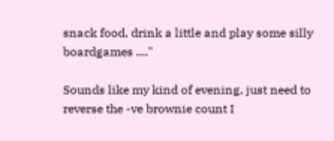snack food, drink a little and play some silly boardgames ...."

Sounds like my kind of evening, just need to reverse the -ve brownie count I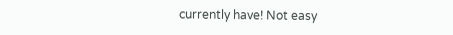currently have! Not easy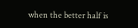when the better half is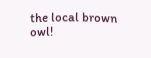the local brown owl!